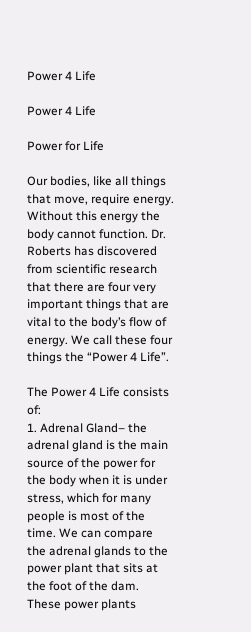Power 4 Life

Power 4 Life

Power for Life

Our bodies, like all things that move, require energy. Without this energy the body cannot function. Dr. Roberts has discovered from scientific research that there are four very important things that are vital to the body’s flow of energy. We call these four things the “Power 4 Life”.

The Power 4 Life consists of:
1. Adrenal Gland– the adrenal gland is the main source of the power for the body when it is under stress, which for many people is most of the time. We can compare the adrenal glands to the power plant that sits at the foot of the dam. These power plants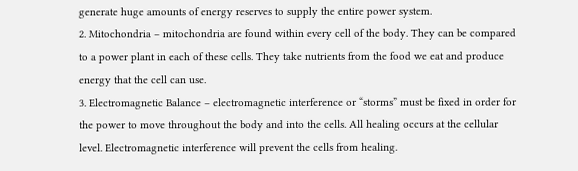generate huge amounts of energy reserves to supply the entire power system.
2. Mitochondria – mitochondria are found within every cell of the body. They can be compared to a power plant in each of these cells. They take nutrients from the food we eat and produce energy that the cell can use.
3. Electromagnetic Balance – electromagnetic interference or “storms” must be fixed in order for the power to move throughout the body and into the cells. All healing occurs at the cellular level. Electromagnetic interference will prevent the cells from healing.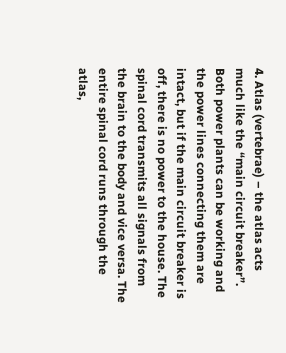4. Atlas (vertebrae) – the atlas acts much like the “main circuit breaker”. Both power plants can be working and the power lines connecting them are intact, but if the main circuit breaker is off, there is no power to the house. The spinal cord transmits all signals from the brain to the body and vice versa. The entire spinal cord runs through the atlas,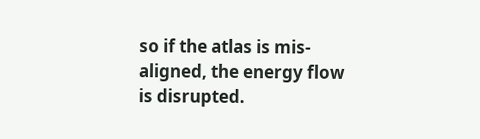so if the atlas is mis-aligned, the energy flow is disrupted.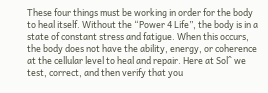These four things must be working in order for the body to heal itself. Without the “Power 4 Life”, the body is in a state of constant stress and fatigue. When this occurs, the body does not have the ability, energy, or coherence at the cellular level to heal and repair. Here at Sol^ we test, correct, and then verify that you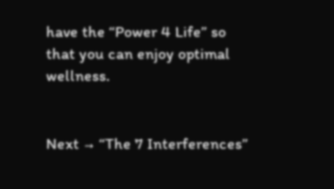have the “Power 4 Life” so that you can enjoy optimal wellness.


Next → “The 7 Interferences”